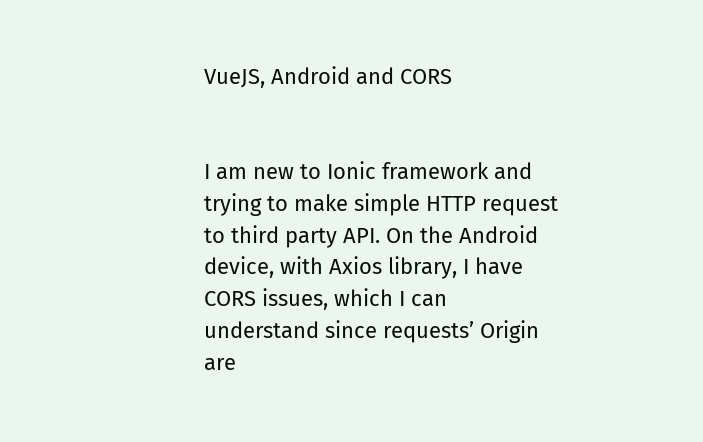VueJS, Android and CORS


I am new to Ionic framework and trying to make simple HTTP request to third party API. On the Android device, with Axios library, I have CORS issues, which I can understand since requests’ Origin are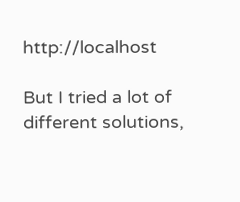http://localhost

But I tried a lot of different solutions,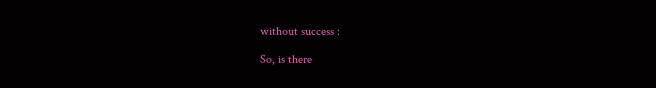without success :

So, is there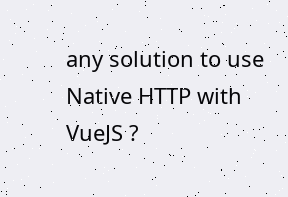any solution to use Native HTTP with VueJS ?